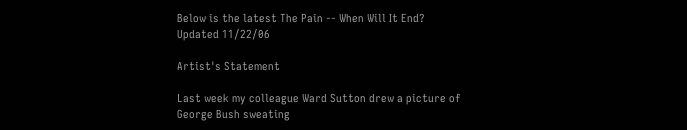Below is the latest The Pain -- When Will It End?
Updated 11/22/06

Artist's Statement

Last week my colleague Ward Sutton drew a picture of George Bush sweating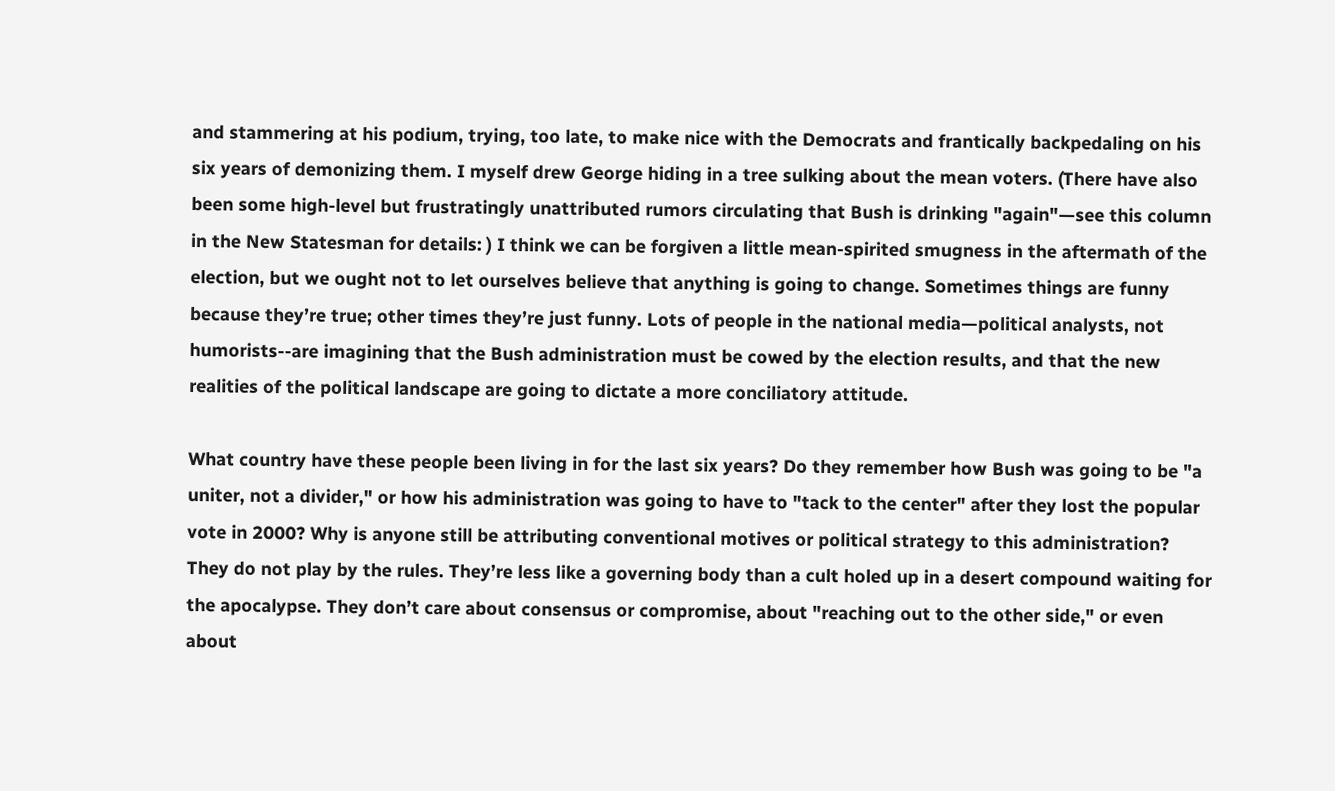and stammering at his podium, trying, too late, to make nice with the Democrats and frantically backpedaling on his six years of demonizing them. I myself drew George hiding in a tree sulking about the mean voters. (There have also been some high-level but frustratingly unattributed rumors circulating that Bush is drinking "again"—see this column in the New Statesman for details: ) I think we can be forgiven a little mean-spirited smugness in the aftermath of the election, but we ought not to let ourselves believe that anything is going to change. Sometimes things are funny because they’re true; other times they’re just funny. Lots of people in the national media—political analysts, not humorists--are imagining that the Bush administration must be cowed by the election results, and that the new realities of the political landscape are going to dictate a more conciliatory attitude.

What country have these people been living in for the last six years? Do they remember how Bush was going to be "a uniter, not a divider," or how his administration was going to have to "tack to the center" after they lost the popular vote in 2000? Why is anyone still be attributing conventional motives or political strategy to this administration? They do not play by the rules. They’re less like a governing body than a cult holed up in a desert compound waiting for the apocalypse. They don’t care about consensus or compromise, about "reaching out to the other side," or even about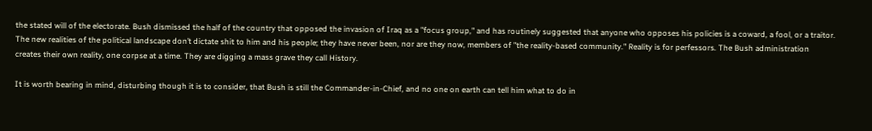the stated will of the electorate. Bush dismissed the half of the country that opposed the invasion of Iraq as a "focus group," and has routinely suggested that anyone who opposes his policies is a coward, a fool, or a traitor. The new realities of the political landscape don’t dictate shit to him and his people; they have never been, nor are they now, members of "the reality-based community." Reality is for perfessors. The Bush administration creates their own reality, one corpse at a time. They are digging a mass grave they call History.

It is worth bearing in mind, disturbing though it is to consider, that Bush is still the Commander-in-Chief, and no one on earth can tell him what to do in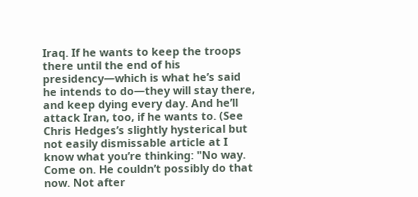Iraq. If he wants to keep the troops there until the end of his presidency—which is what he’s said he intends to do—they will stay there, and keep dying every day. And he’ll attack Iran, too, if he wants to. (See Chris Hedges’s slightly hysterical but not easily dismissable article at I know what you’re thinking: "No way. Come on. He couldn’t possibly do that now. Not after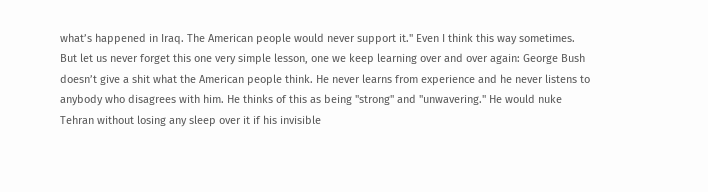what’s happened in Iraq. The American people would never support it." Even I think this way sometimes. But let us never forget this one very simple lesson, one we keep learning over and over again: George Bush doesn’t give a shit what the American people think. He never learns from experience and he never listens to anybody who disagrees with him. He thinks of this as being "strong" and "unwavering." He would nuke Tehran without losing any sleep over it if his invisible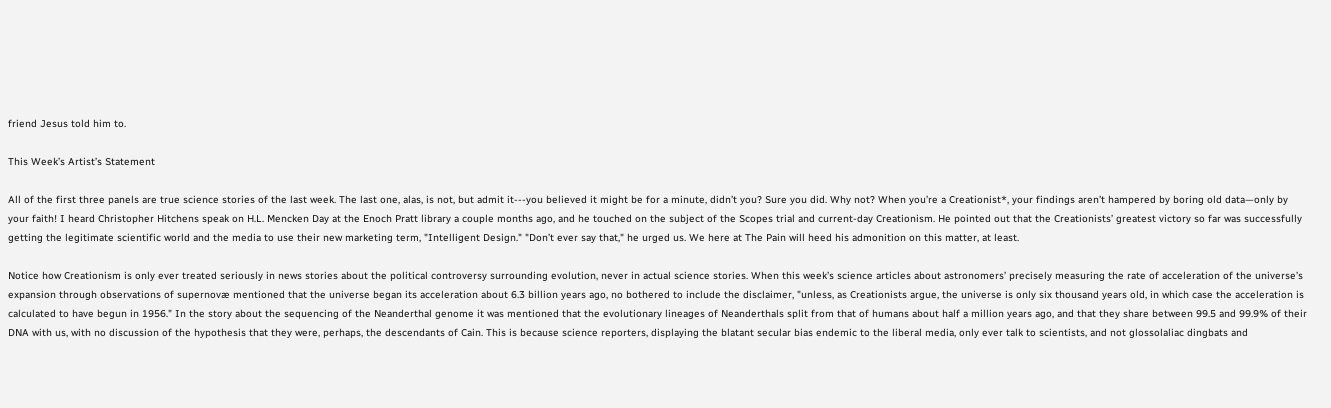friend Jesus told him to.

This Week’s Artist’s Statement

All of the first three panels are true science stories of the last week. The last one, alas, is not, but admit it---you believed it might be for a minute, didn’t you? Sure you did. Why not? When you’re a Creationist*, your findings aren’t hampered by boring old data—only by your faith! I heard Christopher Hitchens speak on H.L. Mencken Day at the Enoch Pratt library a couple months ago, and he touched on the subject of the Scopes trial and current-day Creationism. He pointed out that the Creationists’ greatest victory so far was successfully getting the legitimate scientific world and the media to use their new marketing term, "Intelligent Design." "Don’t ever say that," he urged us. We here at The Pain will heed his admonition on this matter, at least.

Notice how Creationism is only ever treated seriously in news stories about the political controversy surrounding evolution, never in actual science stories. When this week’s science articles about astronomers’ precisely measuring the rate of acceleration of the universe’s expansion through observations of supernovæ mentioned that the universe began its acceleration about 6.3 billion years ago, no bothered to include the disclaimer, "unless, as Creationists argue, the universe is only six thousand years old, in which case the acceleration is calculated to have begun in 1956." In the story about the sequencing of the Neanderthal genome it was mentioned that the evolutionary lineages of Neanderthals split from that of humans about half a million years ago, and that they share between 99.5 and 99.9% of their DNA with us, with no discussion of the hypothesis that they were, perhaps, the descendants of Cain. This is because science reporters, displaying the blatant secular bias endemic to the liberal media, only ever talk to scientists, and not glossolaliac dingbats and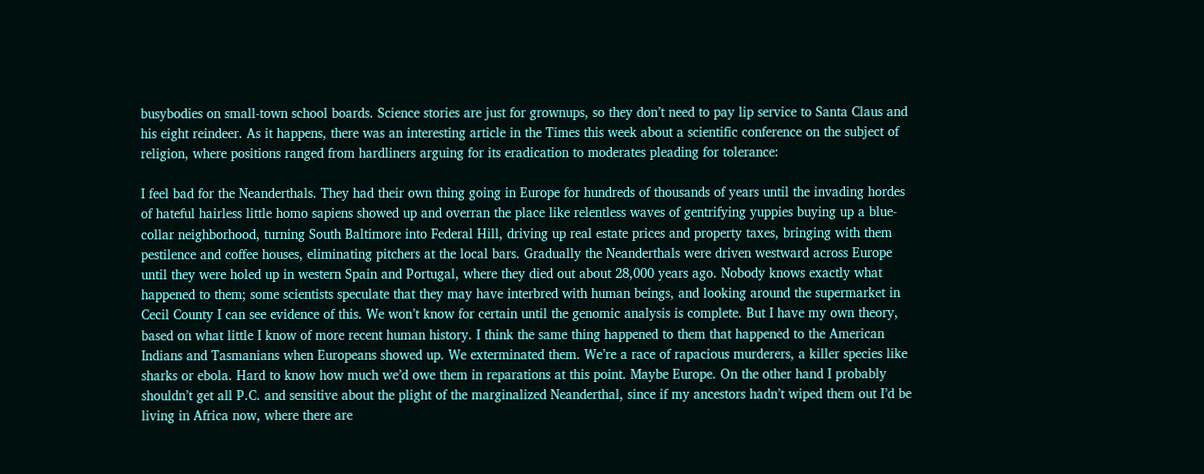busybodies on small-town school boards. Science stories are just for grownups, so they don’t need to pay lip service to Santa Claus and his eight reindeer. As it happens, there was an interesting article in the Times this week about a scientific conference on the subject of religion, where positions ranged from hardliners arguing for its eradication to moderates pleading for tolerance:

I feel bad for the Neanderthals. They had their own thing going in Europe for hundreds of thousands of years until the invading hordes of hateful hairless little homo sapiens showed up and overran the place like relentless waves of gentrifying yuppies buying up a blue-collar neighborhood, turning South Baltimore into Federal Hill, driving up real estate prices and property taxes, bringing with them pestilence and coffee houses, eliminating pitchers at the local bars. Gradually the Neanderthals were driven westward across Europe until they were holed up in western Spain and Portugal, where they died out about 28,000 years ago. Nobody knows exactly what happened to them; some scientists speculate that they may have interbred with human beings, and looking around the supermarket in Cecil County I can see evidence of this. We won’t know for certain until the genomic analysis is complete. But I have my own theory, based on what little I know of more recent human history. I think the same thing happened to them that happened to the American Indians and Tasmanians when Europeans showed up. We exterminated them. We’re a race of rapacious murderers, a killer species like sharks or ebola. Hard to know how much we’d owe them in reparations at this point. Maybe Europe. On the other hand I probably shouldn’t get all P.C. and sensitive about the plight of the marginalized Neanderthal, since if my ancestors hadn’t wiped them out I’d be living in Africa now, where there are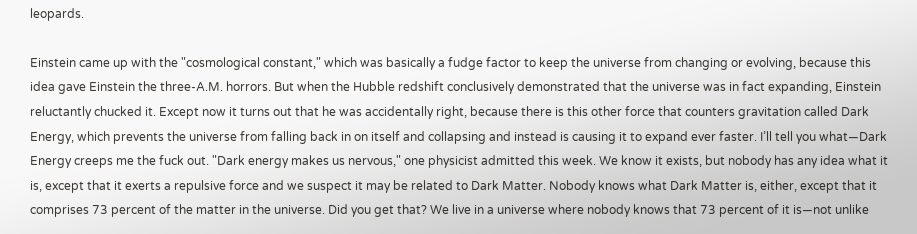leopards.

Einstein came up with the "cosmological constant," which was basically a fudge factor to keep the universe from changing or evolving, because this idea gave Einstein the three-A.M. horrors. But when the Hubble redshift conclusively demonstrated that the universe was in fact expanding, Einstein reluctantly chucked it. Except now it turns out that he was accidentally right, because there is this other force that counters gravitation called Dark Energy, which prevents the universe from falling back in on itself and collapsing and instead is causing it to expand ever faster. I’ll tell you what—Dark Energy creeps me the fuck out. "Dark energy makes us nervous," one physicist admitted this week. We know it exists, but nobody has any idea what it is, except that it exerts a repulsive force and we suspect it may be related to Dark Matter. Nobody knows what Dark Matter is, either, except that it comprises 73 percent of the matter in the universe. Did you get that? We live in a universe where nobody knows that 73 percent of it is—not unlike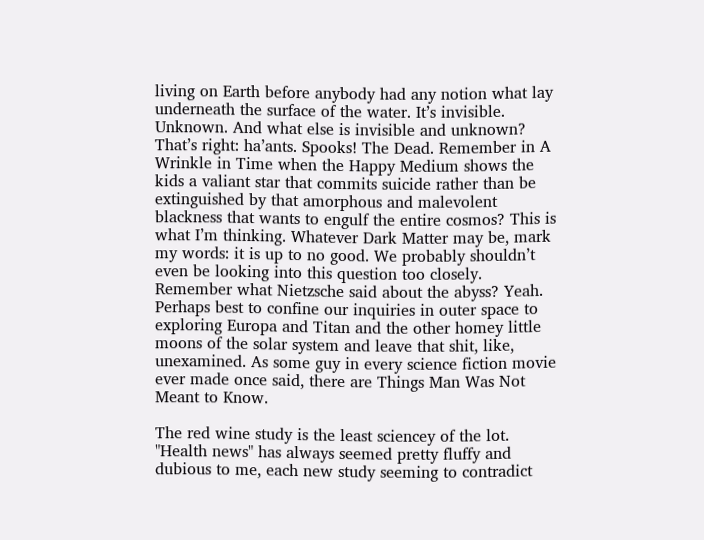living on Earth before anybody had any notion what lay underneath the surface of the water. It’s invisible. Unknown. And what else is invisible and unknown? That’s right: ha’ants. Spooks! The Dead. Remember in A Wrinkle in Time when the Happy Medium shows the kids a valiant star that commits suicide rather than be extinguished by that amorphous and malevolent blackness that wants to engulf the entire cosmos? This is what I’m thinking. Whatever Dark Matter may be, mark my words: it is up to no good. We probably shouldn’t even be looking into this question too closely. Remember what Nietzsche said about the abyss? Yeah. Perhaps best to confine our inquiries in outer space to exploring Europa and Titan and the other homey little moons of the solar system and leave that shit, like, unexamined. As some guy in every science fiction movie ever made once said, there are Things Man Was Not Meant to Know.

The red wine study is the least sciencey of the lot. "Health news" has always seemed pretty fluffy and dubious to me, each new study seeming to contradict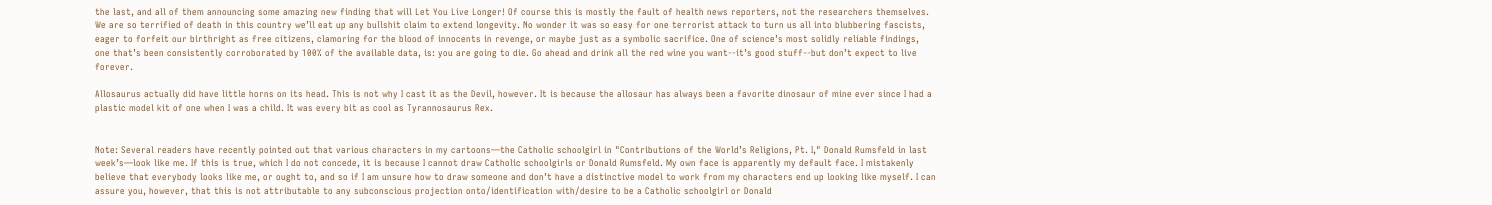the last, and all of them announcing some amazing new finding that will Let You Live Longer! Of course this is mostly the fault of health news reporters, not the researchers themselves. We are so terrified of death in this country we’ll eat up any bullshit claim to extend longevity. No wonder it was so easy for one terrorist attack to turn us all into blubbering fascists, eager to forfeit our birthright as free citizens, clamoring for the blood of innocents in revenge, or maybe just as a symbolic sacrifice. One of science’s most solidly reliable findings, one that’s been consistently corroborated by 100% of the available data, is: you are going to die. Go ahead and drink all the red wine you want--it’s good stuff--but don’t expect to live forever.

Allosaurus actually did have little horns on its head. This is not why I cast it as the Devil, however. It is because the allosaur has always been a favorite dinosaur of mine ever since I had a plastic model kit of one when I was a child. It was every bit as cool as Tyrannosaurus Rex.


Note: Several readers have recently pointed out that various characters in my cartoons—the Catholic schoolgirl in "Contributions of the World’s Religions, Pt. I," Donald Rumsfeld in last week’s—look like me. If this is true, which I do not concede, it is because I cannot draw Catholic schoolgirls or Donald Rumsfeld. My own face is apparently my default face. I mistakenly believe that everybody looks like me, or ought to, and so if I am unsure how to draw someone and don’t have a distinctive model to work from my characters end up looking like myself. I can assure you, however, that this is not attributable to any subconscious projection onto/identification with/desire to be a Catholic schoolgirl or Donald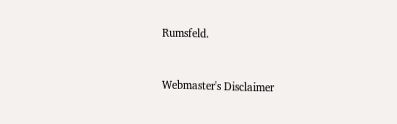Rumsfeld.



Webmaster's Disclaimer